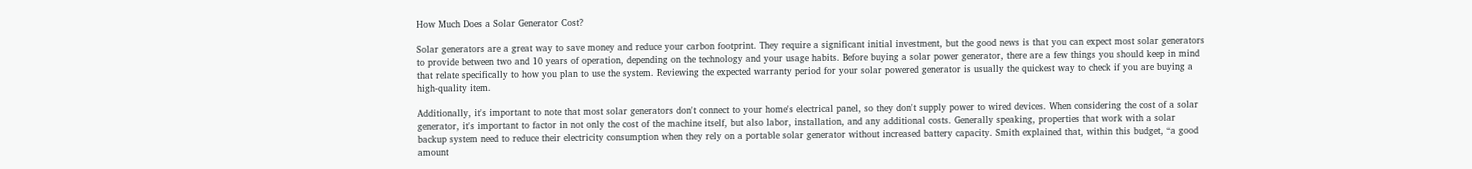How Much Does a Solar Generator Cost?

Solar generators are a great way to save money and reduce your carbon footprint. They require a significant initial investment, but the good news is that you can expect most solar generators to provide between two and 10 years of operation, depending on the technology and your usage habits. Before buying a solar power generator, there are a few things you should keep in mind that relate specifically to how you plan to use the system. Reviewing the expected warranty period for your solar powered generator is usually the quickest way to check if you are buying a high-quality item.

Additionally, it's important to note that most solar generators don't connect to your home's electrical panel, so they don't supply power to wired devices. When considering the cost of a solar generator, it's important to factor in not only the cost of the machine itself, but also labor, installation, and any additional costs. Generally speaking, properties that work with a solar backup system need to reduce their electricity consumption when they rely on a portable solar generator without increased battery capacity. Smith explained that, within this budget, “a good amount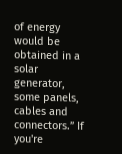of energy would be obtained in a solar generator, some panels, cables and connectors.” If you're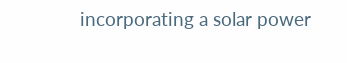incorporating a solar power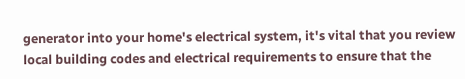generator into your home's electrical system, it's vital that you review local building codes and electrical requirements to ensure that the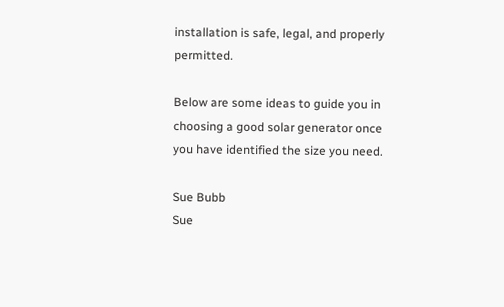installation is safe, legal, and properly permitted.

Below are some ideas to guide you in choosing a good solar generator once you have identified the size you need.

Sue Bubb
Sue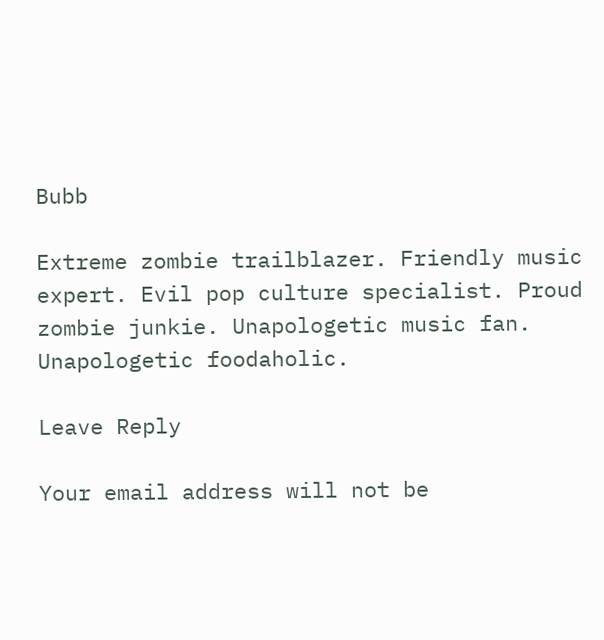Bubb

Extreme zombie trailblazer. Friendly music expert. Evil pop culture specialist. Proud zombie junkie. Unapologetic music fan. Unapologetic foodaholic.

Leave Reply

Your email address will not be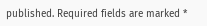published. Required fields are marked *